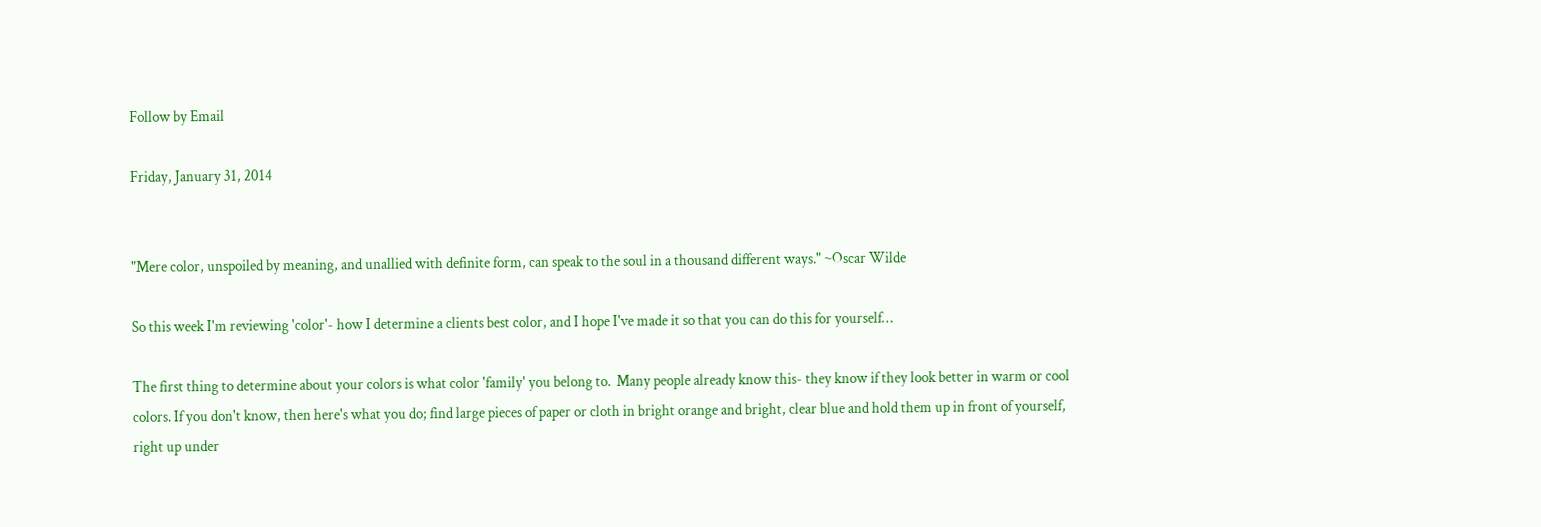Follow by Email

Friday, January 31, 2014


"Mere color, unspoiled by meaning, and unallied with definite form, can speak to the soul in a thousand different ways." ~Oscar Wilde

So this week I'm reviewing 'color'- how I determine a clients best color, and I hope I've made it so that you can do this for yourself…

The first thing to determine about your colors is what color 'family' you belong to.  Many people already know this- they know if they look better in warm or cool colors. If you don't know, then here's what you do; find large pieces of paper or cloth in bright orange and bright, clear blue and hold them up in front of yourself, right up under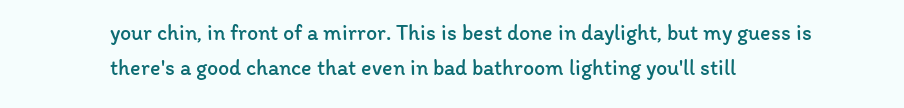your chin, in front of a mirror. This is best done in daylight, but my guess is there's a good chance that even in bad bathroom lighting you'll still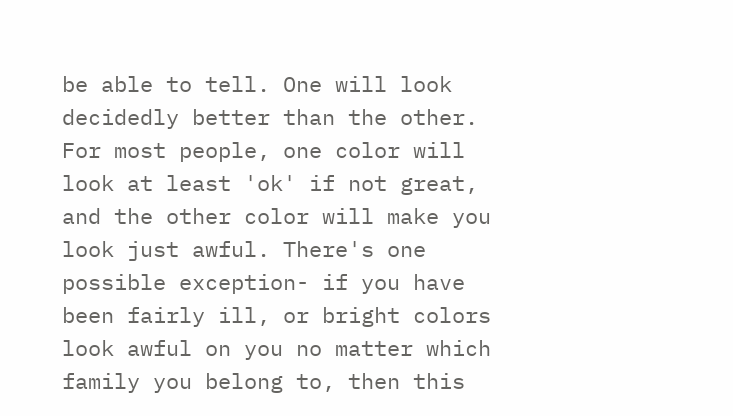be able to tell. One will look decidedly better than the other. For most people, one color will look at least 'ok' if not great, and the other color will make you look just awful. There's one possible exception- if you have been fairly ill, or bright colors look awful on you no matter which family you belong to, then this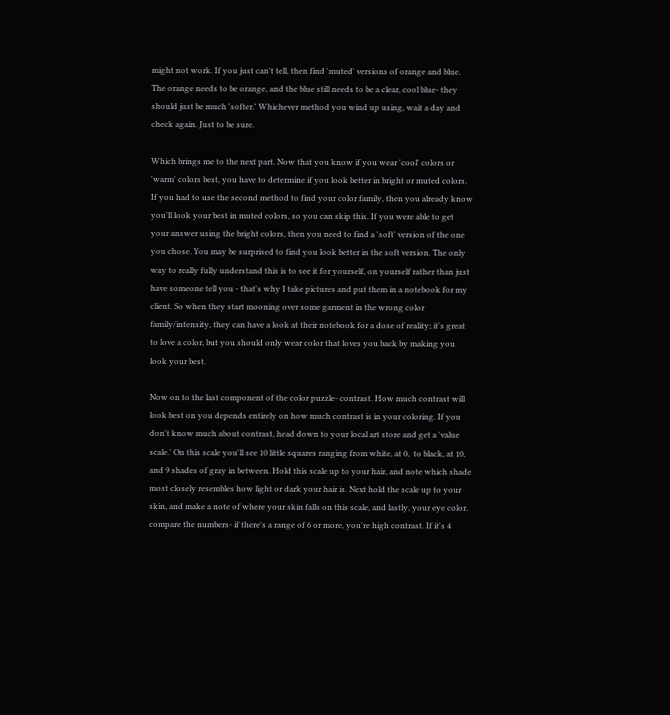might not work. If you just can't tell, then find 'muted' versions of orange and blue. The orange needs to be orange, and the blue still needs to be a clear, cool blue- they should just be much 'softer.' Whichever method you wind up using, wait a day and check again. Just to be sure.

Which brings me to the next part. Now that you know if you wear 'cool' colors or 'warm' colors best, you have to determine if you look better in bright or muted colors. If you had to use the second method to find your color family, then you already know you'll look your best in muted colors, so you can skip this. If you were able to get your answer using the bright colors, then you need to find a 'soft' version of the one you chose. You may be surprised to find you look better in the soft version. The only way to really fully understand this is to see it for yourself, on yourself rather than just have someone tell you - that's why I take pictures and put them in a notebook for my client. So when they start mooning over some garment in the wrong color family/intensity, they can have a look at their notebook for a dose of reality; it's great to love a color, but you should only wear color that loves you back by making you look your best.

Now on to the last component of the color puzzle- contrast. How much contrast will look best on you depends entirely on how much contrast is in your coloring. If you don't know much about contrast, head down to your local art store and get a 'value scale.' On this scale you'll see 10 little squares ranging from white, at 0,  to black, at 10, and 9 shades of gray in between. Hold this scale up to your hair, and note which shade most closely resembles how light or dark your hair is. Next hold the scale up to your skin, and make a note of where your skin falls on this scale, and lastly, your eye color. compare the numbers- if there's a range of 6 or more, you're high contrast. If it's 4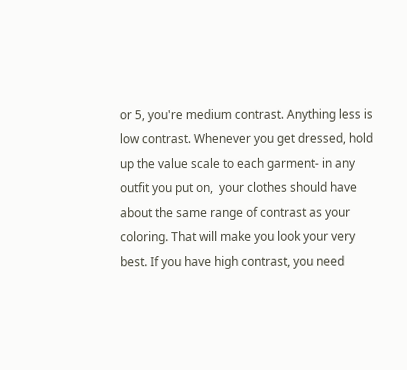or 5, you're medium contrast. Anything less is low contrast. Whenever you get dressed, hold up the value scale to each garment- in any outfit you put on,  your clothes should have about the same range of contrast as your coloring. That will make you look your very best. If you have high contrast, you need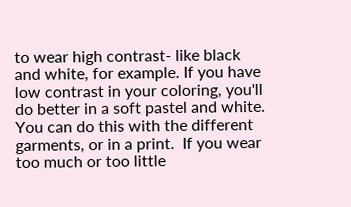to wear high contrast- like black and white, for example. If you have low contrast in your coloring, you'll do better in a soft pastel and white. You can do this with the different garments, or in a print.  If you wear too much or too little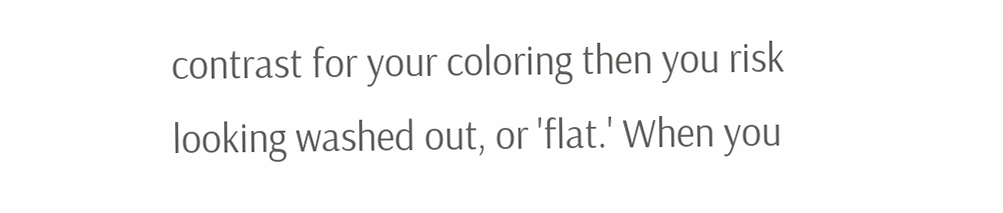contrast for your coloring then you risk looking washed out, or 'flat.' When you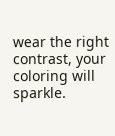wear the right contrast, your coloring will sparkle.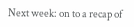Next week: on to a recap of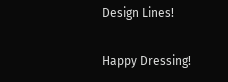Design Lines!

Happy Dressing!